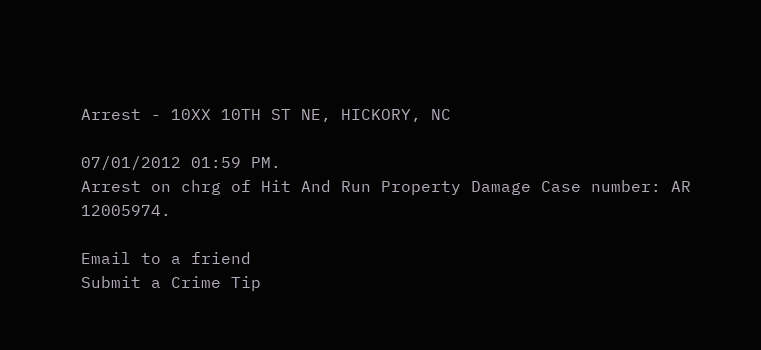Arrest - 10XX 10TH ST NE, HICKORY, NC

07/01/2012 01:59 PM.
Arrest on chrg of Hit And Run Property Damage Case number: AR 12005974.

Email to a friend
Submit a Crime Tip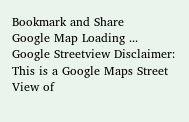Bookmark and Share
Google Map Loading ...
Google Streetview Disclaimer: This is a Google Maps Street View of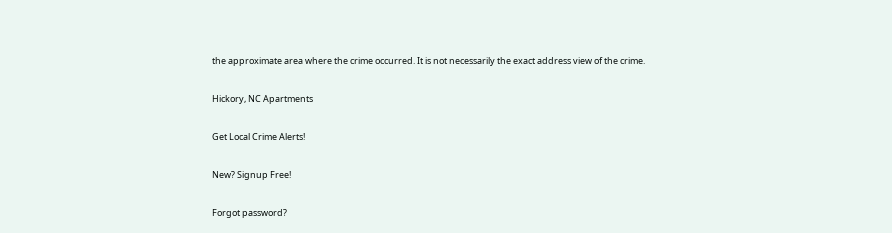the approximate area where the crime occurred. It is not necessarily the exact address view of the crime.

Hickory, NC Apartments

Get Local Crime Alerts!

New? Signup Free!

Forgot password?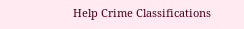Help Crime Classifications